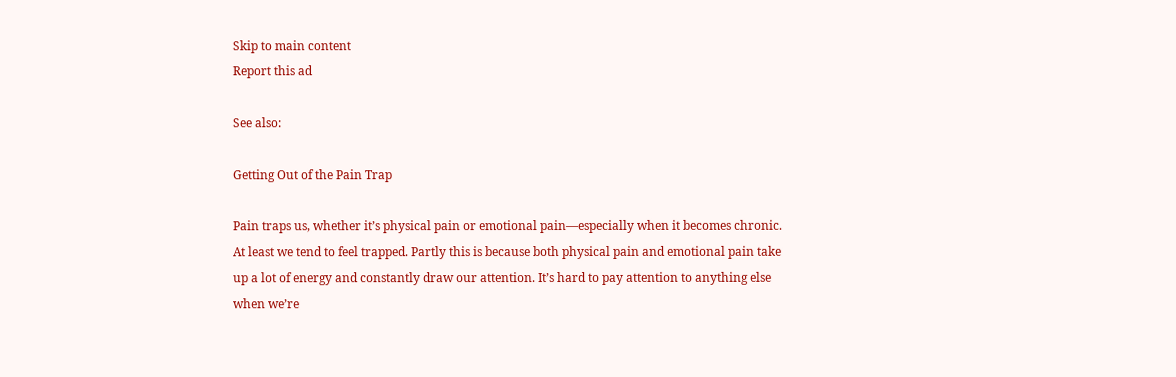Skip to main content
Report this ad

See also:

Getting Out of the Pain Trap

Pain traps us, whether it’s physical pain or emotional pain—especially when it becomes chronic. At least we tend to feel trapped. Partly this is because both physical pain and emotional pain take up a lot of energy and constantly draw our attention. It’s hard to pay attention to anything else when we’re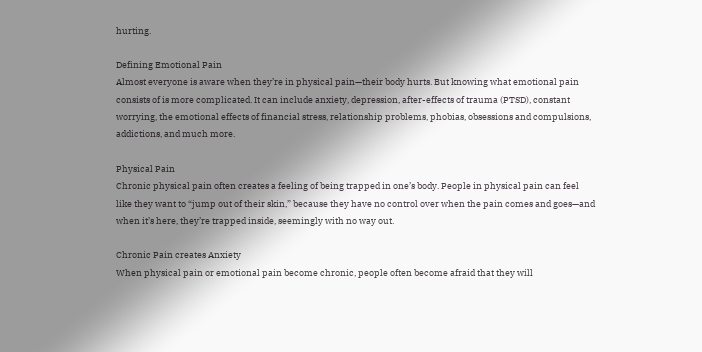hurting.

Defining Emotional Pain
Almost everyone is aware when they’re in physical pain—their body hurts. But knowing what emotional pain consists of is more complicated. It can include anxiety, depression, after-effects of trauma (PTSD), constant worrying, the emotional effects of financial stress, relationship problems, phobias, obsessions and compulsions, addictions, and much more.

Physical Pain
Chronic physical pain often creates a feeling of being trapped in one’s body. People in physical pain can feel like they want to “jump out of their skin,” because they have no control over when the pain comes and goes—and when it’s here, they’re trapped inside, seemingly with no way out.

Chronic Pain creates Anxiety
When physical pain or emotional pain become chronic, people often become afraid that they will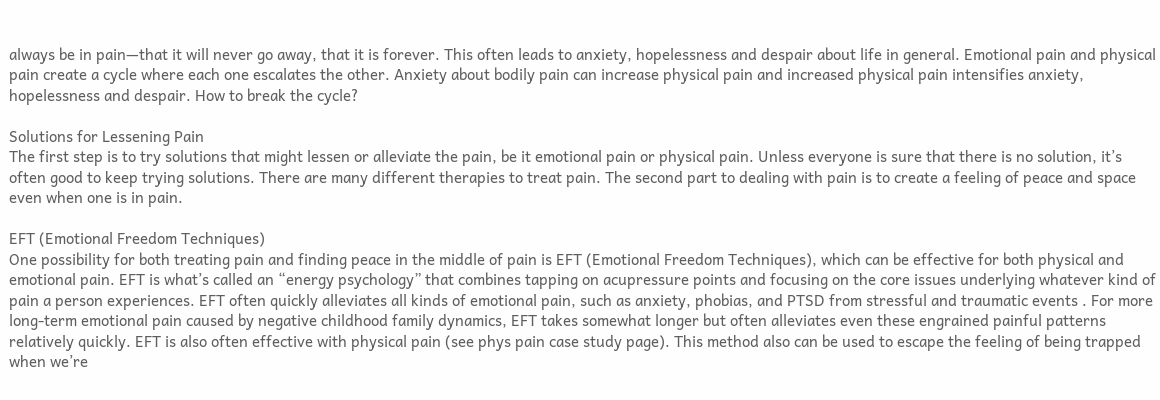always be in pain—that it will never go away, that it is forever. This often leads to anxiety, hopelessness and despair about life in general. Emotional pain and physical pain create a cycle where each one escalates the other. Anxiety about bodily pain can increase physical pain and increased physical pain intensifies anxiety, hopelessness and despair. How to break the cycle?

Solutions for Lessening Pain
The first step is to try solutions that might lessen or alleviate the pain, be it emotional pain or physical pain. Unless everyone is sure that there is no solution, it’s often good to keep trying solutions. There are many different therapies to treat pain. The second part to dealing with pain is to create a feeling of peace and space even when one is in pain.

EFT (Emotional Freedom Techniques)
One possibility for both treating pain and finding peace in the middle of pain is EFT (Emotional Freedom Techniques), which can be effective for both physical and emotional pain. EFT is what’s called an “energy psychology” that combines tapping on acupressure points and focusing on the core issues underlying whatever kind of pain a person experiences. EFT often quickly alleviates all kinds of emotional pain, such as anxiety, phobias, and PTSD from stressful and traumatic events . For more long-term emotional pain caused by negative childhood family dynamics, EFT takes somewhat longer but often alleviates even these engrained painful patterns relatively quickly. EFT is also often effective with physical pain (see phys pain case study page). This method also can be used to escape the feeling of being trapped when we’re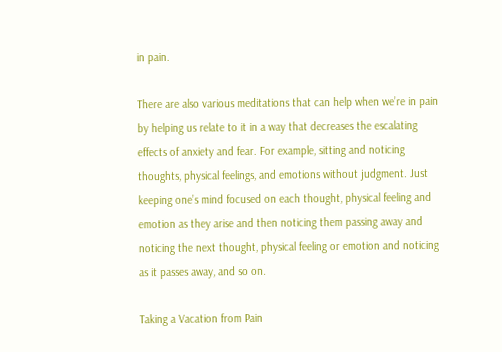in pain.

There are also various meditations that can help when we’re in pain by helping us relate to it in a way that decreases the escalating effects of anxiety and fear. For example, sitting and noticing thoughts, physical feelings, and emotions without judgment. Just keeping one’s mind focused on each thought, physical feeling and emotion as they arise and then noticing them passing away and noticing the next thought, physical feeling or emotion and noticing as it passes away, and so on.

Taking a Vacation from Pain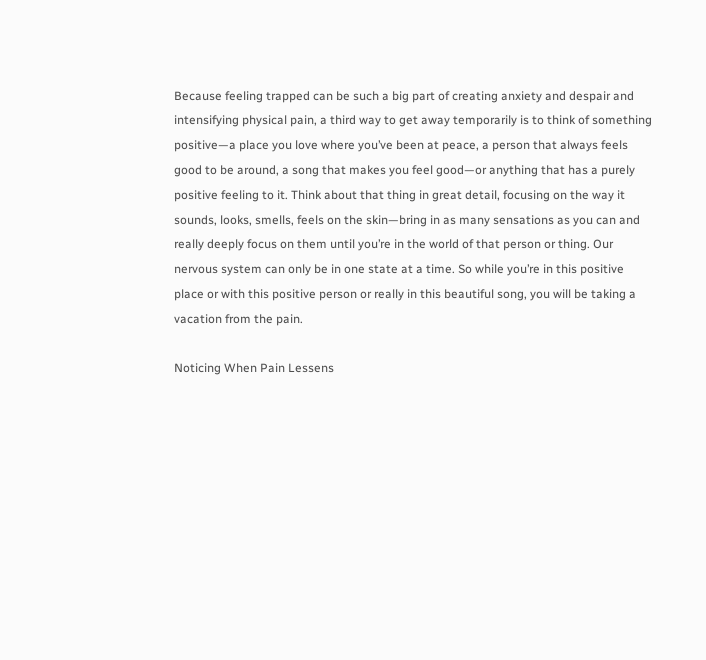Because feeling trapped can be such a big part of creating anxiety and despair and intensifying physical pain, a third way to get away temporarily is to think of something positive—a place you love where you’ve been at peace, a person that always feels good to be around, a song that makes you feel good—or anything that has a purely positive feeling to it. Think about that thing in great detail, focusing on the way it sounds, looks, smells, feels on the skin—bring in as many sensations as you can and really deeply focus on them until you’re in the world of that person or thing. Our nervous system can only be in one state at a time. So while you’re in this positive place or with this positive person or really in this beautiful song, you will be taking a vacation from the pain.

Noticing When Pain Lessens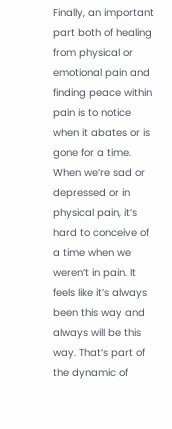Finally, an important part both of healing from physical or emotional pain and finding peace within pain is to notice when it abates or is gone for a time. When we’re sad or depressed or in physical pain, it’s hard to conceive of a time when we weren’t in pain. It feels like it’s always been this way and always will be this way. That’s part of the dynamic of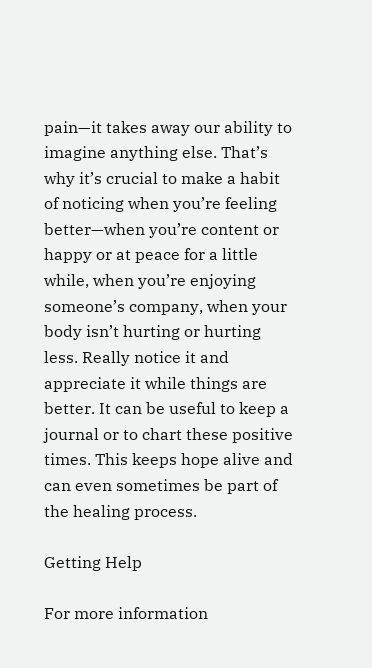pain—it takes away our ability to imagine anything else. That’s why it’s crucial to make a habit of noticing when you’re feeling better—when you’re content or happy or at peace for a little while, when you’re enjoying someone’s company, when your body isn’t hurting or hurting less. Really notice it and appreciate it while things are better. It can be useful to keep a journal or to chart these positive times. This keeps hope alive and can even sometimes be part of the healing process.

Getting Help

For more information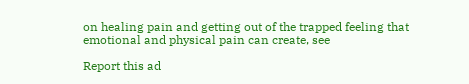on healing pain and getting out of the trapped feeling that emotional and physical pain can create, see

Report this ad